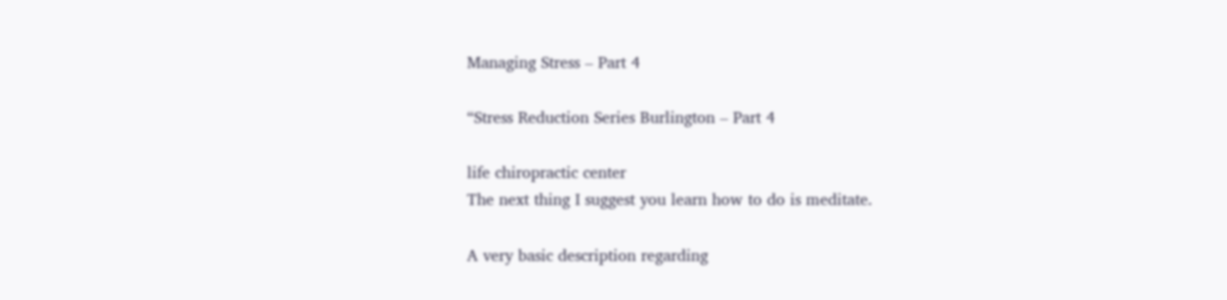Managing Stress – Part 4

“Stress Reduction Series Burlington – Part 4

life chiropractic center
The next thing I suggest you learn how to do is meditate.

A very basic description regarding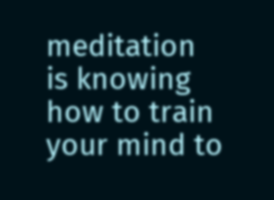meditation is knowing how to train your mind to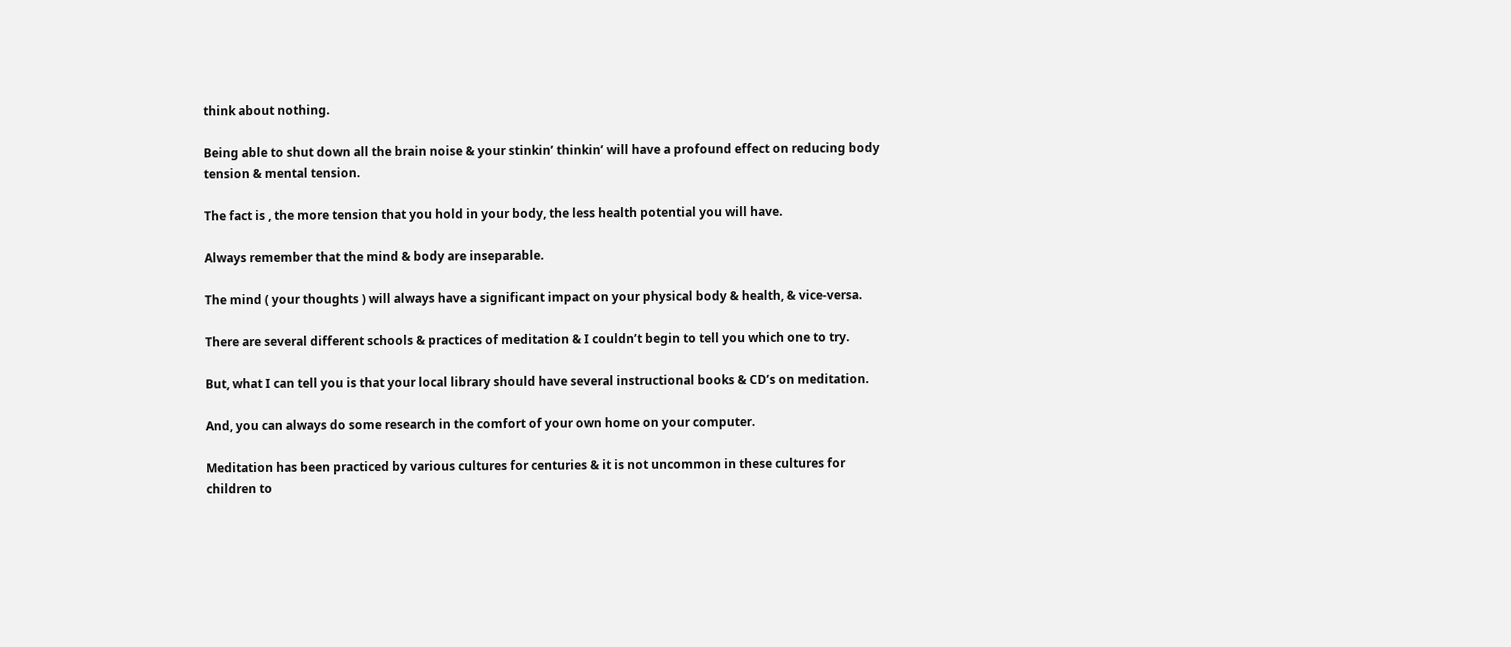think about nothing.

Being able to shut down all the brain noise & your stinkin’ thinkin’ will have a profound effect on reducing body tension & mental tension.

The fact is , the more tension that you hold in your body, the less health potential you will have.

Always remember that the mind & body are inseparable.

The mind ( your thoughts ) will always have a significant impact on your physical body & health, & vice-versa.

There are several different schools & practices of meditation & I couldn’t begin to tell you which one to try.

But, what I can tell you is that your local library should have several instructional books & CD’s on meditation.

And, you can always do some research in the comfort of your own home on your computer.

Meditation has been practiced by various cultures for centuries & it is not uncommon in these cultures for children to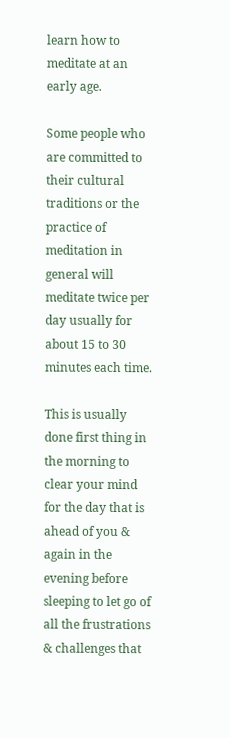learn how to meditate at an early age.

Some people who are committed to their cultural traditions or the practice of meditation in general will meditate twice per day usually for about 15 to 30 minutes each time.

This is usually done first thing in the morning to clear your mind for the day that is ahead of you & again in the evening before sleeping to let go of all the frustrations & challenges that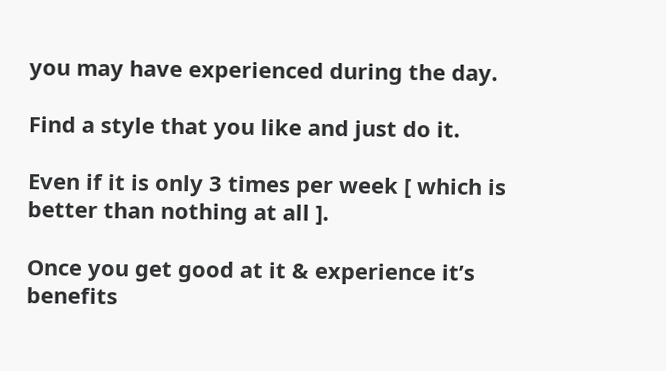you may have experienced during the day.

Find a style that you like and just do it.

Even if it is only 3 times per week [ which is better than nothing at all ].

Once you get good at it & experience it’s benefits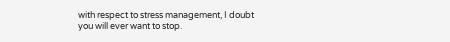with respect to stress management, I doubt you will ever want to stop.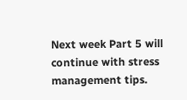Next week Part 5 will continue with stress management tips.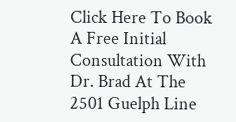Click Here To Book A Free Initial Consultation With Dr. Brad At The 2501 Guelph Line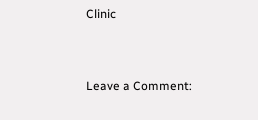Clinic


Leave a Comment: